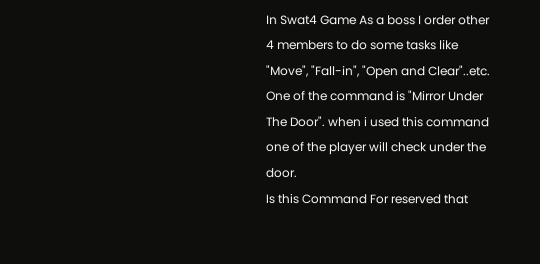In Swat4 Game As a boss I order other 4 members to do some tasks like "Move", "Fall-in", "Open and Clear"..etc.
One of the command is "Mirror Under The Door". when i used this command one of the player will check under the door.
Is this Command For reserved that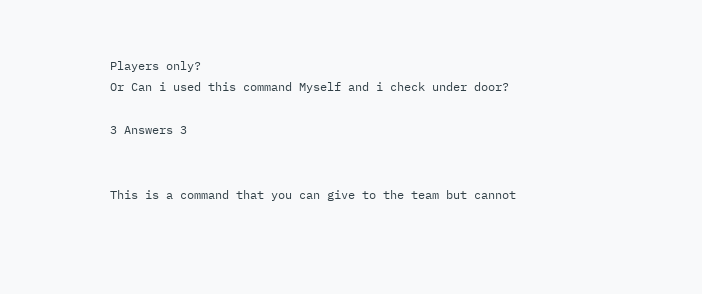Players only?
Or Can i used this command Myself and i check under door?

3 Answers 3


This is a command that you can give to the team but cannot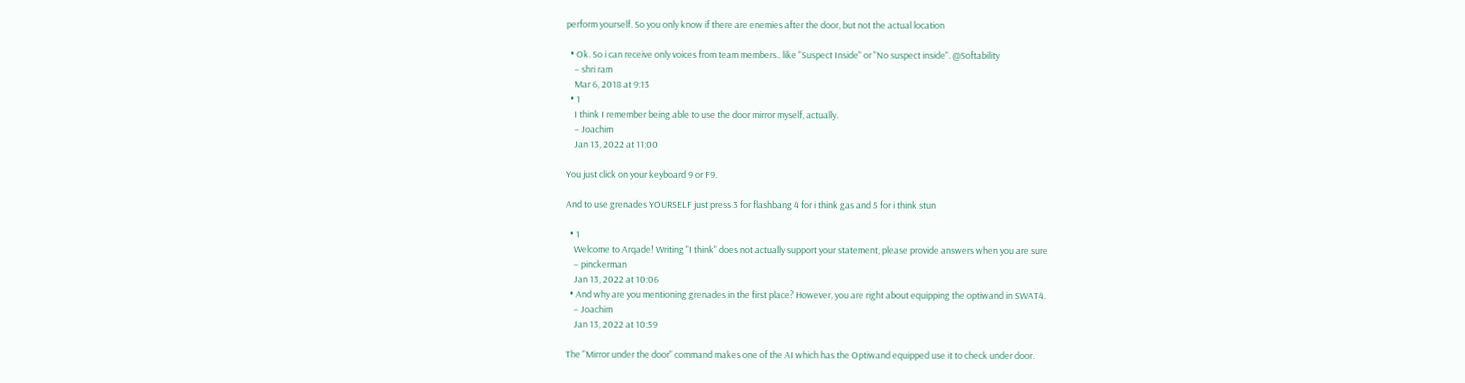perform yourself. So you only know if there are enemies after the door, but not the actual location

  • Ok. So i can receive only voices from team members.. like "Suspect Inside" or "No suspect inside". @Softability
    – shri ram
    Mar 6, 2018 at 9:13
  • 1
    I think I remember being able to use the door mirror myself, actually.
    – Joachim
    Jan 13, 2022 at 11:00

You just click on your keyboard 9 or F9.

And to use grenades YOURSELF just press 3 for flashbang 4 for i think gas and 5 for i think stun

  • 1
    Welcome to Arqade! Writing "I think" does not actually support your statement, please provide answers when you are sure
    – pinckerman
    Jan 13, 2022 at 10:06
  • And why are you mentioning grenades in the first place? However, you are right about equipping the optiwand in SWAT4.
    – Joachim
    Jan 13, 2022 at 10:59

The "Mirror under the door" command makes one of the AI which has the Optiwand equipped use it to check under door.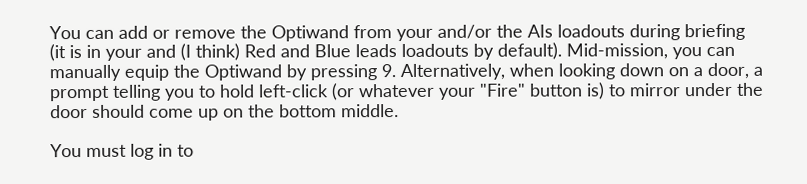You can add or remove the Optiwand from your and/or the AIs loadouts during briefing (it is in your and (I think) Red and Blue leads loadouts by default). Mid-mission, you can manually equip the Optiwand by pressing 9. Alternatively, when looking down on a door, a prompt telling you to hold left-click (or whatever your "Fire" button is) to mirror under the door should come up on the bottom middle.

You must log in to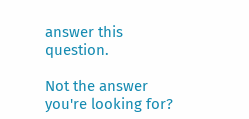answer this question.

Not the answer you're looking for?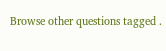Browse other questions tagged .